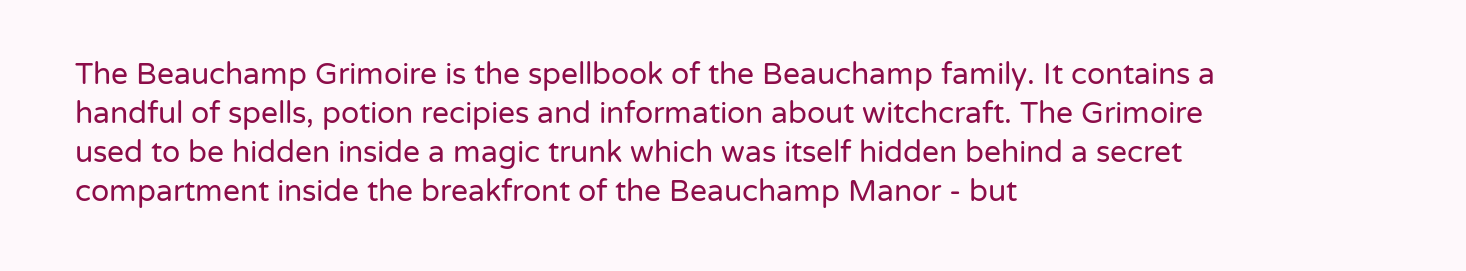The Beauchamp Grimoire is the spellbook of the Beauchamp family. It contains a handful of spells, potion recipies and information about witchcraft. The Grimoire used to be hidden inside a magic trunk which was itself hidden behind a secret compartment inside the breakfront of the Beauchamp Manor - but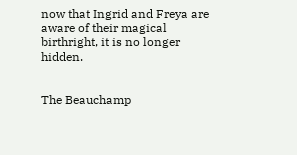now that Ingrid and Freya are aware of their magical birthright, it is no longer hidden.


The Beauchamp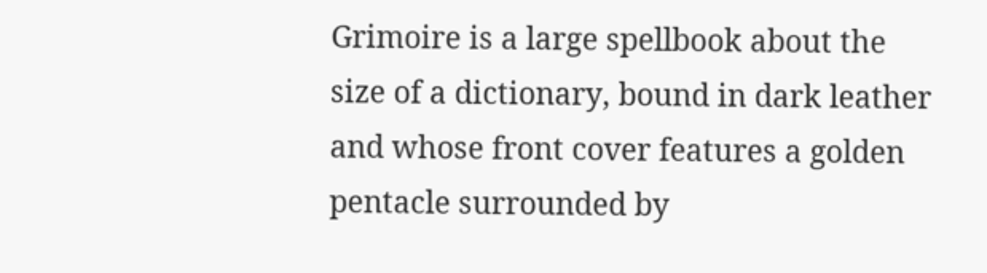Grimoire is a large spellbook about the size of a dictionary, bound in dark leather and whose front cover features a golden pentacle surrounded by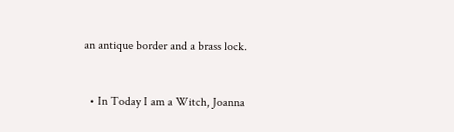an antique border and a brass lock.


  • In Today I am a Witch, Joanna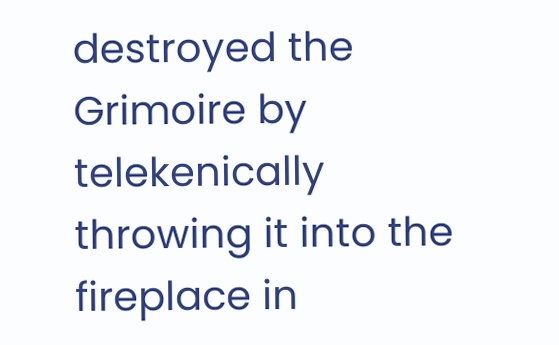destroyed the Grimoire by telekenically throwing it into the fireplace in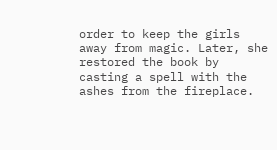order to keep the girls away from magic. Later, she restored the book by casting a spell with the ashes from the fireplace.